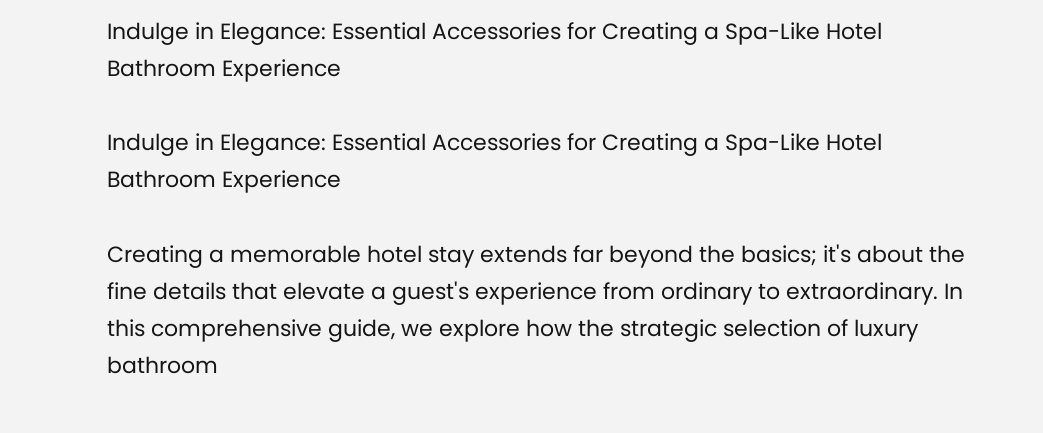Indulge in Elegance: Essential Accessories for Creating a Spa-Like Hotel Bathroom Experience

Indulge in Elegance: Essential Accessories for Creating a Spa-Like Hotel Bathroom Experience

Creating a memorable hotel stay extends far beyond the basics; it's about the fine details that elevate a guest's experience from ordinary to extraordinary. In this comprehensive guide, we explore how the strategic selection of luxury bathroom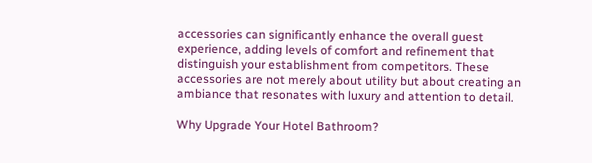accessories can significantly enhance the overall guest experience, adding levels of comfort and refinement that distinguish your establishment from competitors. These accessories are not merely about utility but about creating an ambiance that resonates with luxury and attention to detail.

Why Upgrade Your Hotel Bathroom?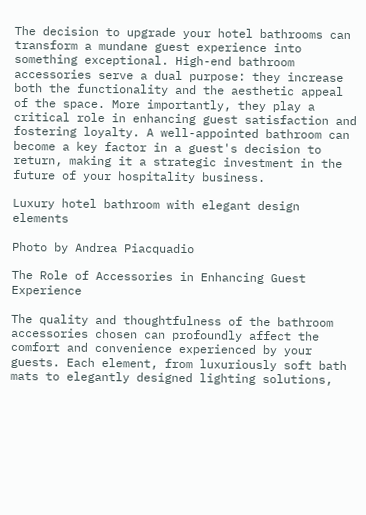The decision to upgrade your hotel bathrooms can transform a mundane guest experience into something exceptional. High-end bathroom accessories serve a dual purpose: they increase both the functionality and the aesthetic appeal of the space. More importantly, they play a critical role in enhancing guest satisfaction and fostering loyalty. A well-appointed bathroom can become a key factor in a guest's decision to return, making it a strategic investment in the future of your hospitality business.

Luxury hotel bathroom with elegant design elements

Photo by Andrea Piacquadio

The Role of Accessories in Enhancing Guest Experience

The quality and thoughtfulness of the bathroom accessories chosen can profoundly affect the comfort and convenience experienced by your guests. Each element, from luxuriously soft bath mats to elegantly designed lighting solutions,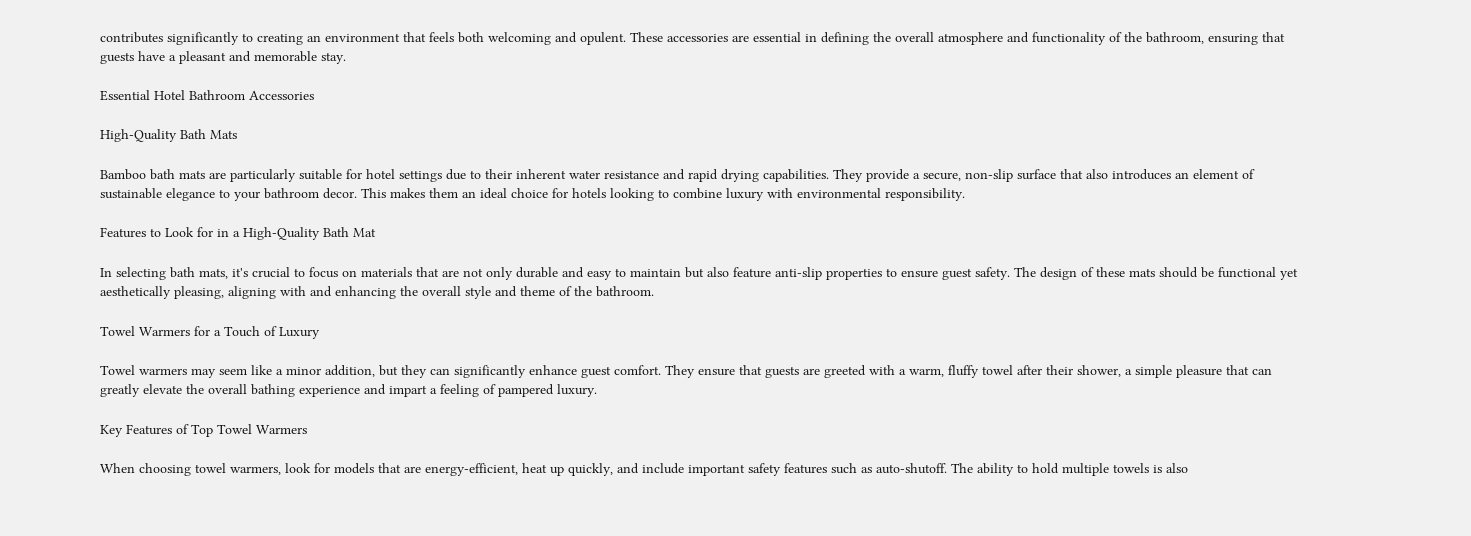contributes significantly to creating an environment that feels both welcoming and opulent. These accessories are essential in defining the overall atmosphere and functionality of the bathroom, ensuring that guests have a pleasant and memorable stay.

Essential Hotel Bathroom Accessories

High-Quality Bath Mats

Bamboo bath mats are particularly suitable for hotel settings due to their inherent water resistance and rapid drying capabilities. They provide a secure, non-slip surface that also introduces an element of sustainable elegance to your bathroom decor. This makes them an ideal choice for hotels looking to combine luxury with environmental responsibility.

Features to Look for in a High-Quality Bath Mat

In selecting bath mats, it's crucial to focus on materials that are not only durable and easy to maintain but also feature anti-slip properties to ensure guest safety. The design of these mats should be functional yet aesthetically pleasing, aligning with and enhancing the overall style and theme of the bathroom.

Towel Warmers for a Touch of Luxury

Towel warmers may seem like a minor addition, but they can significantly enhance guest comfort. They ensure that guests are greeted with a warm, fluffy towel after their shower, a simple pleasure that can greatly elevate the overall bathing experience and impart a feeling of pampered luxury.

Key Features of Top Towel Warmers

When choosing towel warmers, look for models that are energy-efficient, heat up quickly, and include important safety features such as auto-shutoff. The ability to hold multiple towels is also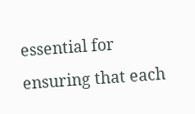essential for ensuring that each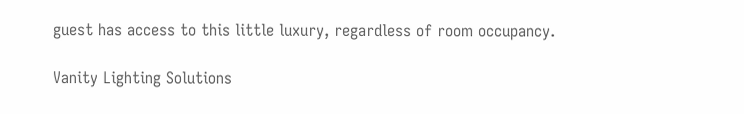guest has access to this little luxury, regardless of room occupancy.

Vanity Lighting Solutions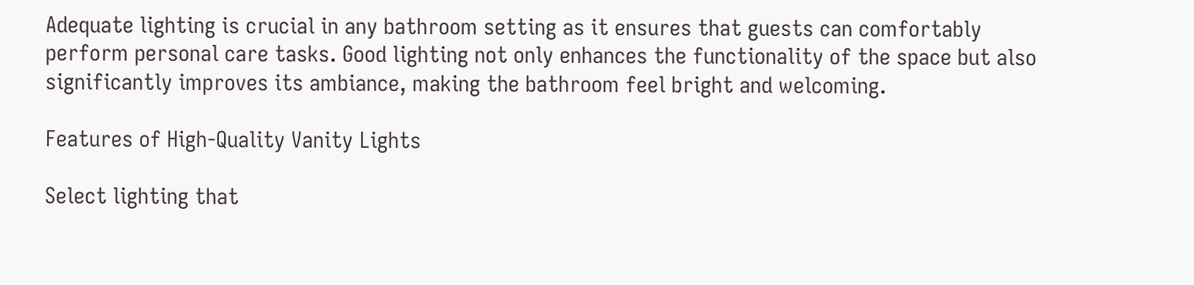Adequate lighting is crucial in any bathroom setting as it ensures that guests can comfortably perform personal care tasks. Good lighting not only enhances the functionality of the space but also significantly improves its ambiance, making the bathroom feel bright and welcoming.

Features of High-Quality Vanity Lights

Select lighting that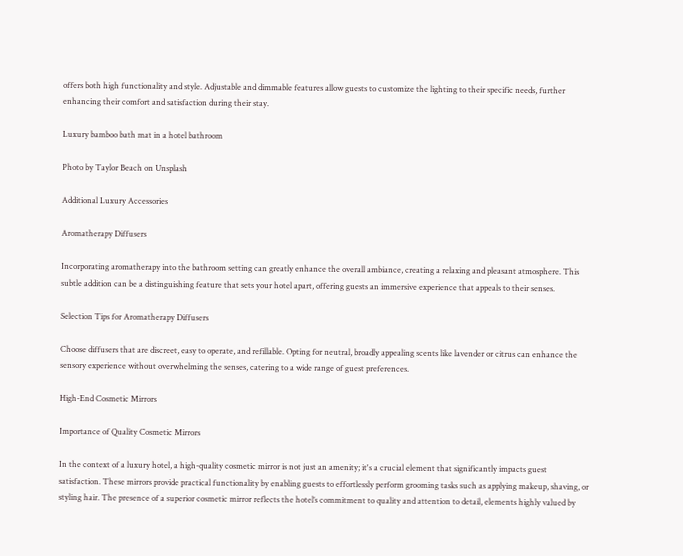offers both high functionality and style. Adjustable and dimmable features allow guests to customize the lighting to their specific needs, further enhancing their comfort and satisfaction during their stay.

Luxury bamboo bath mat in a hotel bathroom

Photo by Taylor Beach on Unsplash

Additional Luxury Accessories

Aromatherapy Diffusers

Incorporating aromatherapy into the bathroom setting can greatly enhance the overall ambiance, creating a relaxing and pleasant atmosphere. This subtle addition can be a distinguishing feature that sets your hotel apart, offering guests an immersive experience that appeals to their senses.

Selection Tips for Aromatherapy Diffusers

Choose diffusers that are discreet, easy to operate, and refillable. Opting for neutral, broadly appealing scents like lavender or citrus can enhance the sensory experience without overwhelming the senses, catering to a wide range of guest preferences.

High-End Cosmetic Mirrors

Importance of Quality Cosmetic Mirrors

In the context of a luxury hotel, a high-quality cosmetic mirror is not just an amenity; it's a crucial element that significantly impacts guest satisfaction. These mirrors provide practical functionality by enabling guests to effortlessly perform grooming tasks such as applying makeup, shaving, or styling hair. The presence of a superior cosmetic mirror reflects the hotel’s commitment to quality and attention to detail, elements highly valued by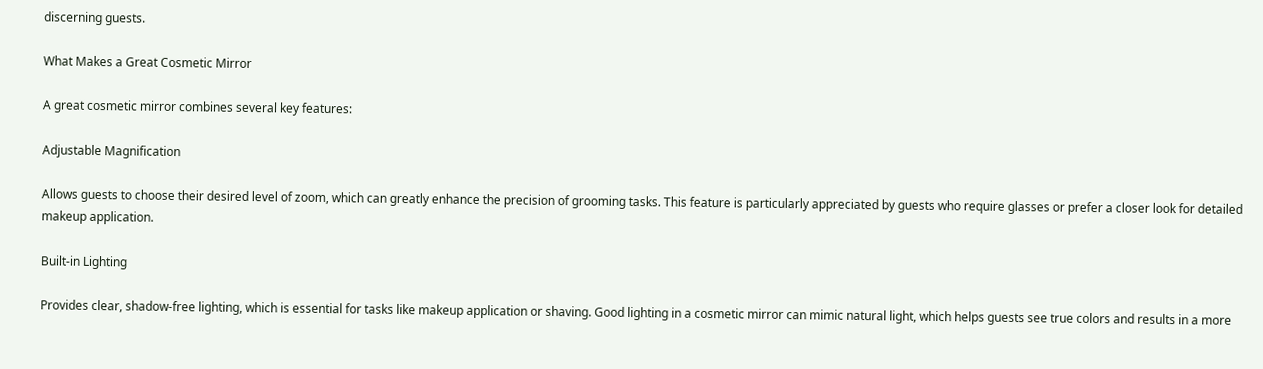discerning guests.

What Makes a Great Cosmetic Mirror

A great cosmetic mirror combines several key features:

Adjustable Magnification

Allows guests to choose their desired level of zoom, which can greatly enhance the precision of grooming tasks. This feature is particularly appreciated by guests who require glasses or prefer a closer look for detailed makeup application.

Built-in Lighting

Provides clear, shadow-free lighting, which is essential for tasks like makeup application or shaving. Good lighting in a cosmetic mirror can mimic natural light, which helps guests see true colors and results in a more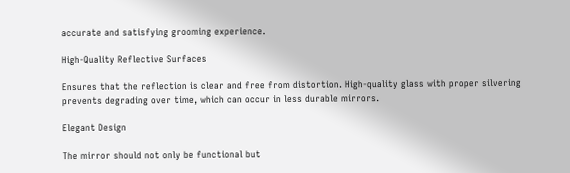accurate and satisfying grooming experience.

High-Quality Reflective Surfaces

Ensures that the reflection is clear and free from distortion. High-quality glass with proper silvering prevents degrading over time, which can occur in less durable mirrors.

Elegant Design

The mirror should not only be functional but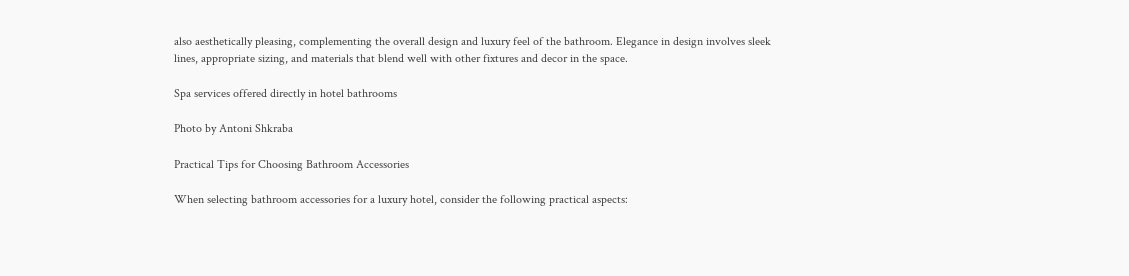also aesthetically pleasing, complementing the overall design and luxury feel of the bathroom. Elegance in design involves sleek lines, appropriate sizing, and materials that blend well with other fixtures and decor in the space.

Spa services offered directly in hotel bathrooms

Photo by Antoni Shkraba

Practical Tips for Choosing Bathroom Accessories

When selecting bathroom accessories for a luxury hotel, consider the following practical aspects: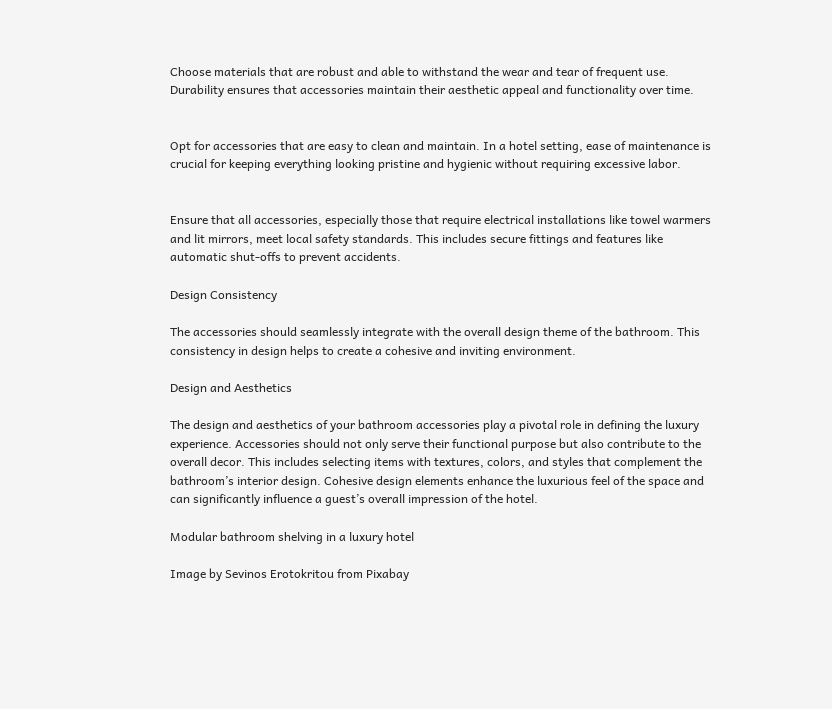Choose materials that are robust and able to withstand the wear and tear of frequent use. Durability ensures that accessories maintain their aesthetic appeal and functionality over time.


Opt for accessories that are easy to clean and maintain. In a hotel setting, ease of maintenance is crucial for keeping everything looking pristine and hygienic without requiring excessive labor.


Ensure that all accessories, especially those that require electrical installations like towel warmers and lit mirrors, meet local safety standards. This includes secure fittings and features like automatic shut-offs to prevent accidents.

Design Consistency

The accessories should seamlessly integrate with the overall design theme of the bathroom. This consistency in design helps to create a cohesive and inviting environment.

Design and Aesthetics

The design and aesthetics of your bathroom accessories play a pivotal role in defining the luxury experience. Accessories should not only serve their functional purpose but also contribute to the overall decor. This includes selecting items with textures, colors, and styles that complement the bathroom’s interior design. Cohesive design elements enhance the luxurious feel of the space and can significantly influence a guest’s overall impression of the hotel.

Modular bathroom shelving in a luxury hotel

Image by Sevinos Erotokritou from Pixabay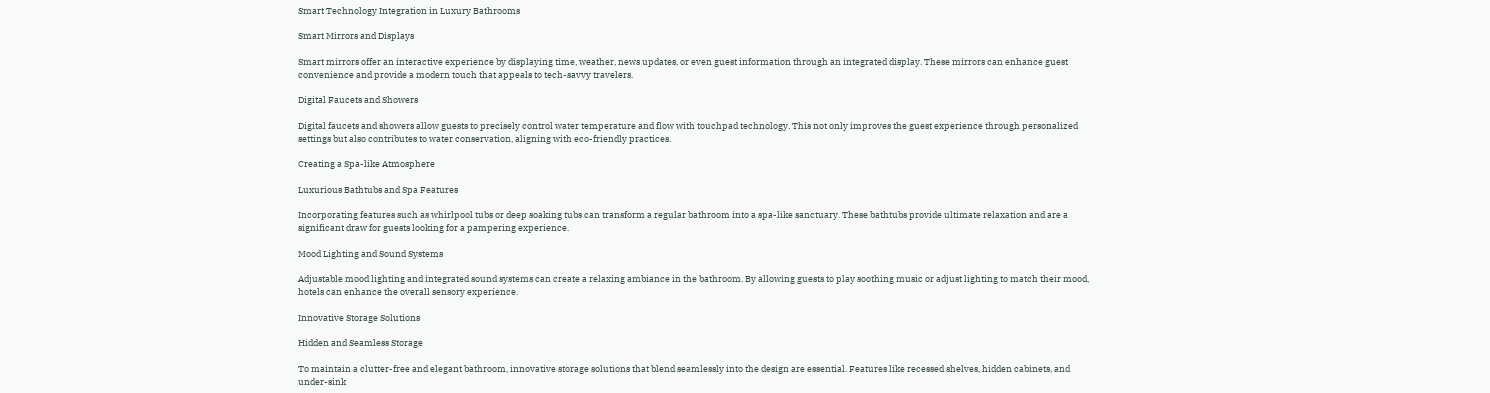Smart Technology Integration in Luxury Bathrooms

Smart Mirrors and Displays

Smart mirrors offer an interactive experience by displaying time, weather, news updates, or even guest information through an integrated display. These mirrors can enhance guest convenience and provide a modern touch that appeals to tech-savvy travelers.

Digital Faucets and Showers

Digital faucets and showers allow guests to precisely control water temperature and flow with touchpad technology. This not only improves the guest experience through personalized settings but also contributes to water conservation, aligning with eco-friendly practices.

Creating a Spa-like Atmosphere

Luxurious Bathtubs and Spa Features

Incorporating features such as whirlpool tubs or deep soaking tubs can transform a regular bathroom into a spa-like sanctuary. These bathtubs provide ultimate relaxation and are a significant draw for guests looking for a pampering experience.

Mood Lighting and Sound Systems

Adjustable mood lighting and integrated sound systems can create a relaxing ambiance in the bathroom. By allowing guests to play soothing music or adjust lighting to match their mood, hotels can enhance the overall sensory experience.

Innovative Storage Solutions

Hidden and Seamless Storage

To maintain a clutter-free and elegant bathroom, innovative storage solutions that blend seamlessly into the design are essential. Features like recessed shelves, hidden cabinets, and under-sink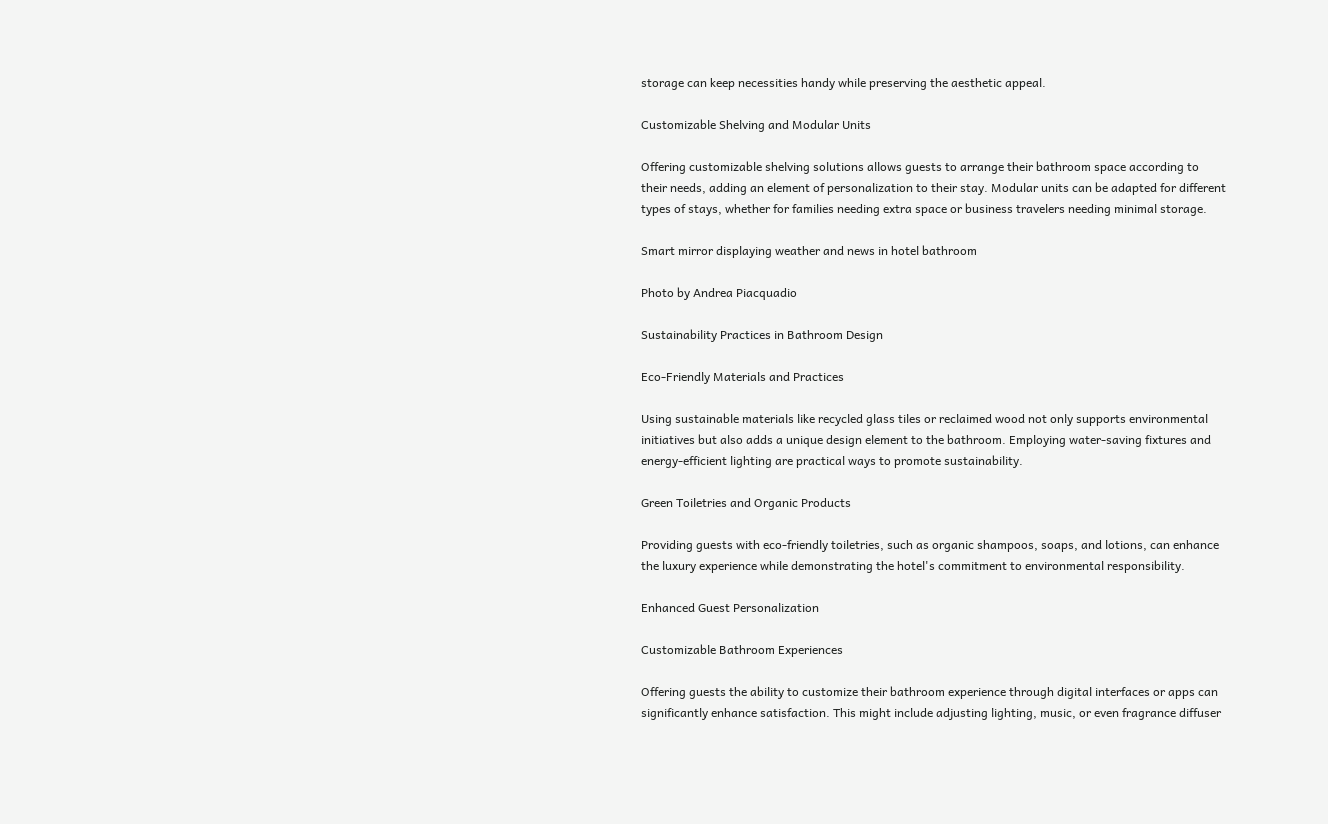storage can keep necessities handy while preserving the aesthetic appeal.

Customizable Shelving and Modular Units

Offering customizable shelving solutions allows guests to arrange their bathroom space according to their needs, adding an element of personalization to their stay. Modular units can be adapted for different types of stays, whether for families needing extra space or business travelers needing minimal storage.

Smart mirror displaying weather and news in hotel bathroom

Photo by Andrea Piacquadio

Sustainability Practices in Bathroom Design

Eco-Friendly Materials and Practices

Using sustainable materials like recycled glass tiles or reclaimed wood not only supports environmental initiatives but also adds a unique design element to the bathroom. Employing water-saving fixtures and energy-efficient lighting are practical ways to promote sustainability.

Green Toiletries and Organic Products

Providing guests with eco-friendly toiletries, such as organic shampoos, soaps, and lotions, can enhance the luxury experience while demonstrating the hotel's commitment to environmental responsibility.

Enhanced Guest Personalization

Customizable Bathroom Experiences

Offering guests the ability to customize their bathroom experience through digital interfaces or apps can significantly enhance satisfaction. This might include adjusting lighting, music, or even fragrance diffuser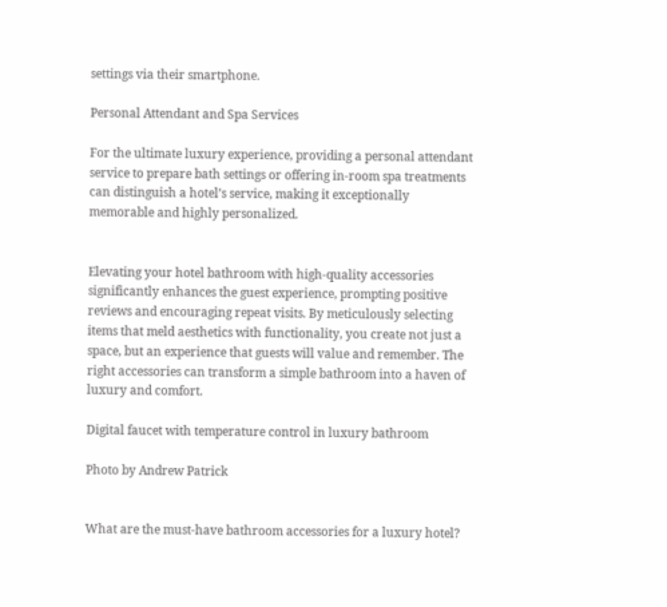settings via their smartphone.

Personal Attendant and Spa Services

For the ultimate luxury experience, providing a personal attendant service to prepare bath settings or offering in-room spa treatments can distinguish a hotel’s service, making it exceptionally memorable and highly personalized.


Elevating your hotel bathroom with high-quality accessories significantly enhances the guest experience, prompting positive reviews and encouraging repeat visits. By meticulously selecting items that meld aesthetics with functionality, you create not just a space, but an experience that guests will value and remember. The right accessories can transform a simple bathroom into a haven of luxury and comfort.

Digital faucet with temperature control in luxury bathroom

Photo by Andrew Patrick


What are the must-have bathroom accessories for a luxury hotel?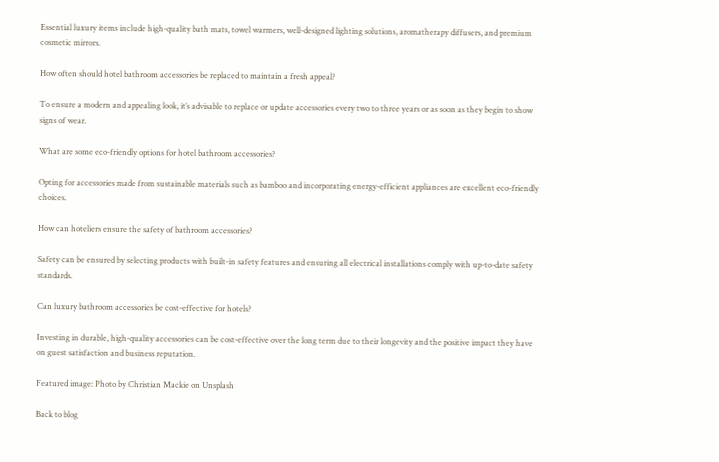Essential luxury items include high-quality bath mats, towel warmers, well-designed lighting solutions, aromatherapy diffusers, and premium cosmetic mirrors.

How often should hotel bathroom accessories be replaced to maintain a fresh appeal?

To ensure a modern and appealing look, it’s advisable to replace or update accessories every two to three years or as soon as they begin to show signs of wear.

What are some eco-friendly options for hotel bathroom accessories?

Opting for accessories made from sustainable materials such as bamboo and incorporating energy-efficient appliances are excellent eco-friendly choices.

How can hoteliers ensure the safety of bathroom accessories?

Safety can be ensured by selecting products with built-in safety features and ensuring all electrical installations comply with up-to-date safety standards.

Can luxury bathroom accessories be cost-effective for hotels?

Investing in durable, high-quality accessories can be cost-effective over the long term due to their longevity and the positive impact they have on guest satisfaction and business reputation.

Featured image: Photo by Christian Mackie on Unsplash

Back to blog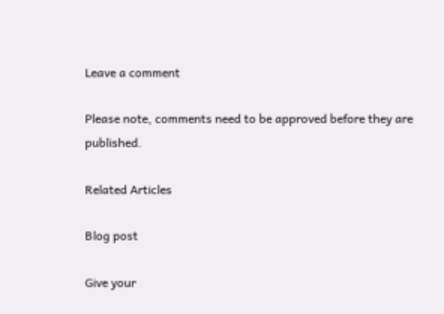Leave a comment

Please note, comments need to be approved before they are published.

Related Articles

Blog post

Give your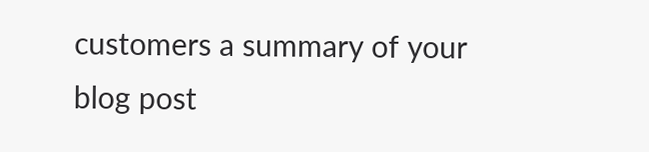customers a summary of your blog post